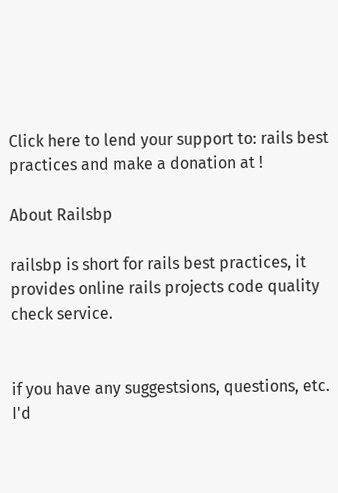Click here to lend your support to: rails best practices and make a donation at !

About Railsbp

railsbp is short for rails best practices, it provides online rails projects code quality check service.


if you have any suggestsions, questions, etc. I'd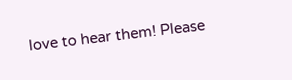love to hear them! Please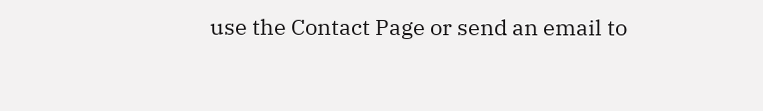use the Contact Page or send an email to